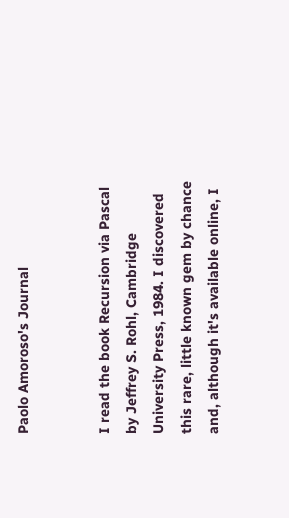Paolo Amoroso's Journal


I read the book Recursion via Pascal by Jeffrey S. Rohl, Cambridge University Press, 1984. I discovered this rare, little known gem by chance and, although it's available online, I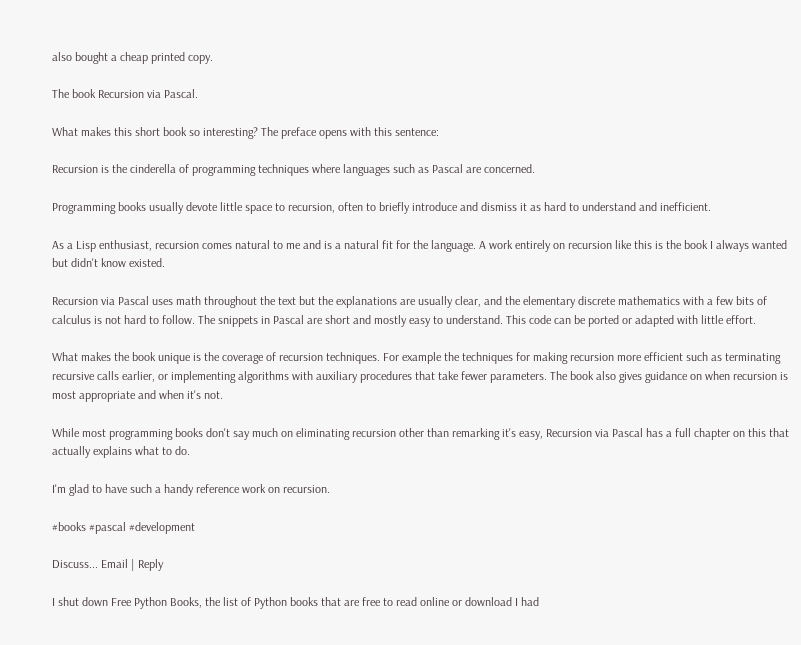also bought a cheap printed copy.

The book Recursion via Pascal.

What makes this short book so interesting? The preface opens with this sentence:

Recursion is the cinderella of programming techniques where languages such as Pascal are concerned.

Programming books usually devote little space to recursion, often to briefly introduce and dismiss it as hard to understand and inefficient.

As a Lisp enthusiast, recursion comes natural to me and is a natural fit for the language. A work entirely on recursion like this is the book I always wanted but didn't know existed.

Recursion via Pascal uses math throughout the text but the explanations are usually clear, and the elementary discrete mathematics with a few bits of calculus is not hard to follow. The snippets in Pascal are short and mostly easy to understand. This code can be ported or adapted with little effort.

What makes the book unique is the coverage of recursion techniques. For example the techniques for making recursion more efficient such as terminating recursive calls earlier, or implementing algorithms with auxiliary procedures that take fewer parameters. The book also gives guidance on when recursion is most appropriate and when it's not.

While most programming books don't say much on eliminating recursion other than remarking it's easy, Recursion via Pascal has a full chapter on this that actually explains what to do.

I'm glad to have such a handy reference work on recursion.

#books #pascal #development

Discuss... Email | Reply

I shut down Free Python Books, the list of Python books that are free to read online or download I had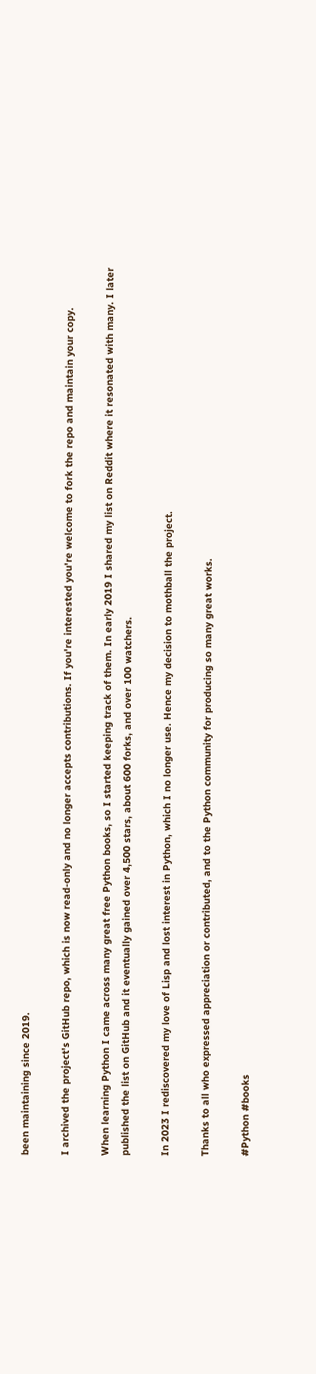been maintaining since 2019.

I archived the project's GitHub repo, which is now read-only and no longer accepts contributions. If you're interested you're welcome to fork the repo and maintain your copy.

When learning Python I came across many great free Python books, so I started keeping track of them. In early 2019 I shared my list on Reddit where it resonated with many. I later published the list on GitHub and it eventually gained over 4,500 stars, about 600 forks, and over 100 watchers.

In 2023 I rediscovered my love of Lisp and lost interest in Python, which I no longer use. Hence my decision to mothball the project.

Thanks to all who expressed appreciation or contributed, and to the Python community for producing so many great works.

#Python #books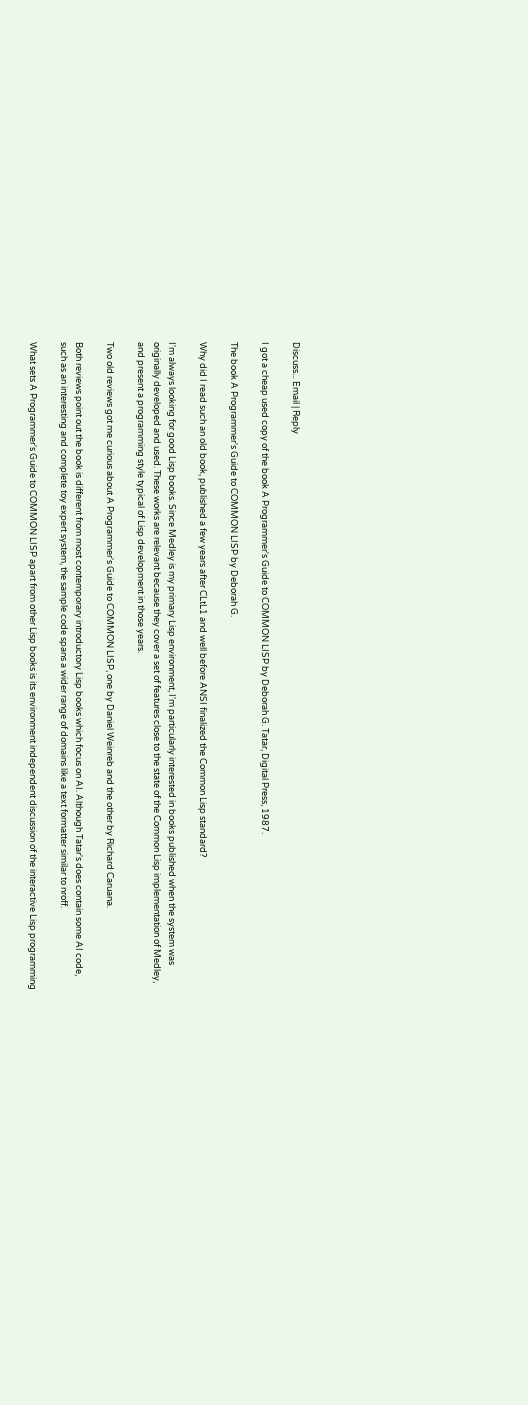Discuss... Email | Reply

I got a cheap used copy of the book A Programmer's Guide to COMMON LISP by Deborah G. Tatar, Digital Press, 1987.

The book A Programmer's Guide to COMMON LISP by Deborah G.

Why did I read such an old book, published a few years after CLtL1 and well before ANSI finalized the Common Lisp standard?

I'm always looking for good Lisp books. Since Medley is my primary Lisp environment, I'm particularly interested in books published when the system was originally developed and used. These works are relevant because they cover a set of features close to the state of the Common Lisp implementation of Medley, and present a programming style typical of Lisp development in those years.

Two old reviews got me curious about A Programmer's Guide to COMMON LISP, one by Daniel Weinreb and the other by Richard Caruana.

Both reviews point out the book is different from most contemporary introductory Lisp books which focus on AI. Although Tatar's does contain some AI code, such as an interesting and complete toy expert system, the sample code spans a wider range of domains like a text formatter similar to nroff.

What sets A Programmer's Guide to COMMON LISP apart from other Lisp books is its environment independent discussion of the interactive Lisp programming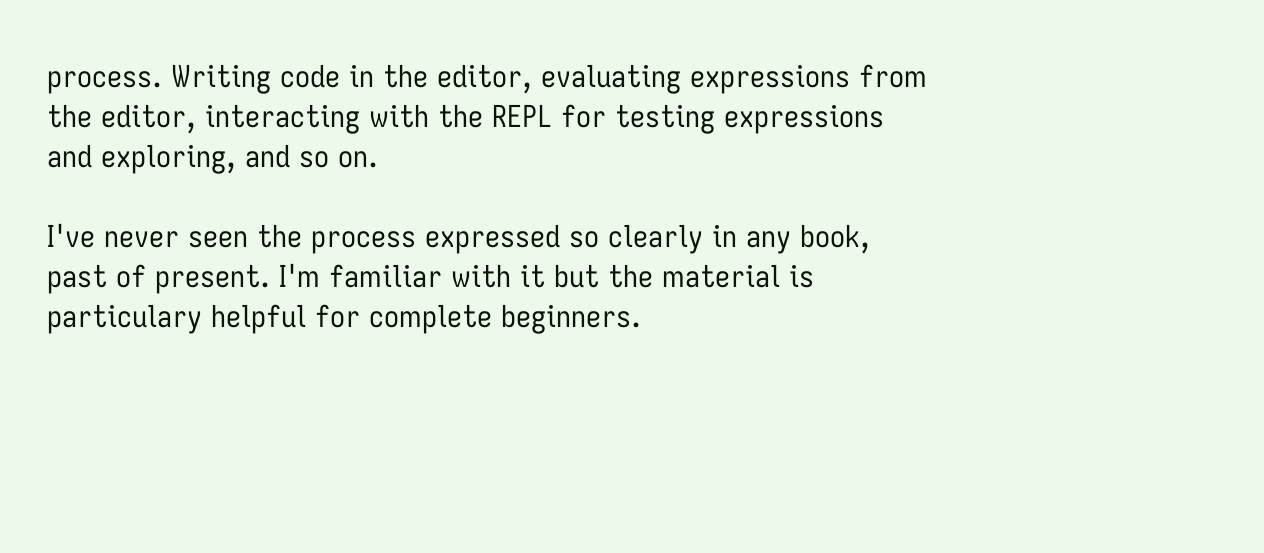process. Writing code in the editor, evaluating expressions from the editor, interacting with the REPL for testing expressions and exploring, and so on.

I've never seen the process expressed so clearly in any book, past of present. I'm familiar with it but the material is particulary helpful for complete beginners.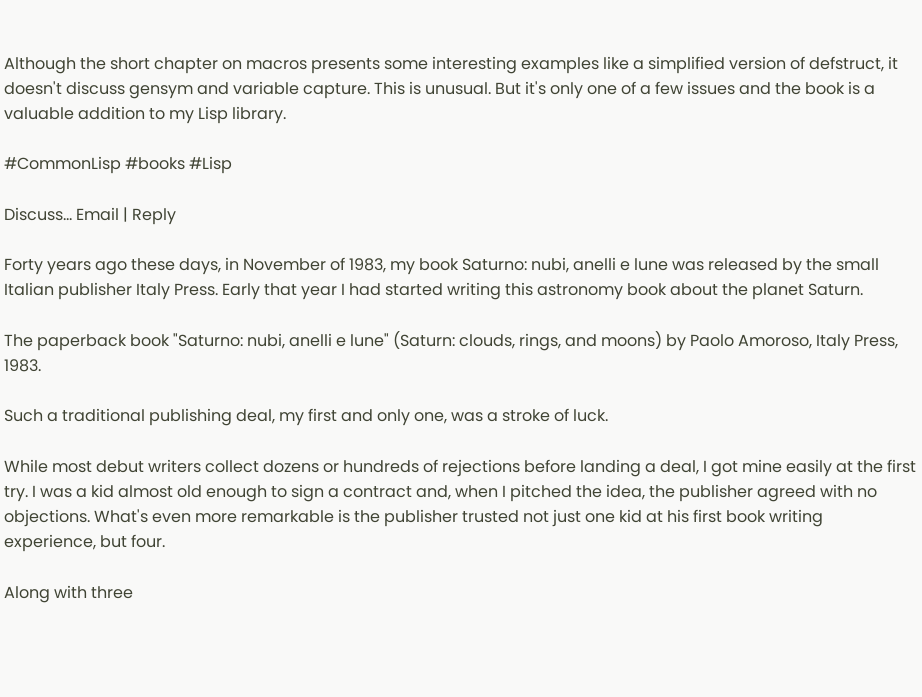Although the short chapter on macros presents some interesting examples like a simplified version of defstruct, it doesn't discuss gensym and variable capture. This is unusual. But it's only one of a few issues and the book is a valuable addition to my Lisp library.

#CommonLisp #books #Lisp

Discuss... Email | Reply

Forty years ago these days, in November of 1983, my book Saturno: nubi, anelli e lune was released by the small Italian publisher Italy Press. Early that year I had started writing this astronomy book about the planet Saturn.

The paperback book "Saturno: nubi, anelli e lune" (Saturn: clouds, rings, and moons) by Paolo Amoroso, Italy Press, 1983.

Such a traditional publishing deal, my first and only one, was a stroke of luck.

While most debut writers collect dozens or hundreds of rejections before landing a deal, I got mine easily at the first try. I was a kid almost old enough to sign a contract and, when I pitched the idea, the publisher agreed with no objections. What's even more remarkable is the publisher trusted not just one kid at his first book writing experience, but four.

Along with three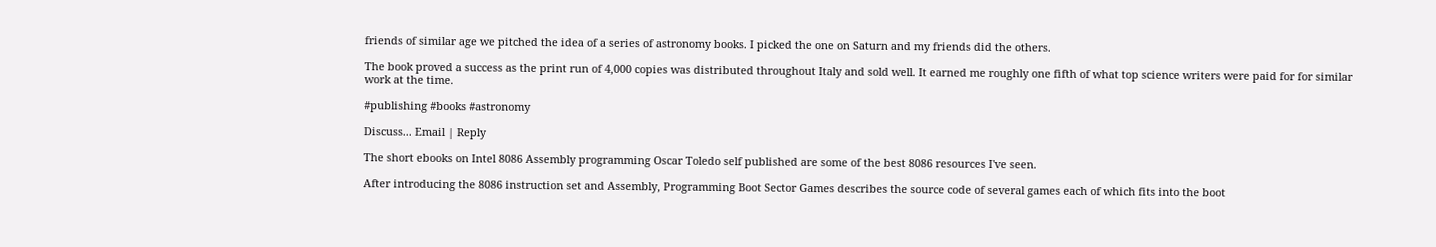friends of similar age we pitched the idea of a series of astronomy books. I picked the one on Saturn and my friends did the others.

The book proved a success as the print run of 4,000 copies was distributed throughout Italy and sold well. It earned me roughly one fifth of what top science writers were paid for for similar work at the time.

#publishing #books #astronomy

Discuss... Email | Reply

The short ebooks on Intel 8086 Assembly programming Oscar Toledo self published are some of the best 8086 resources I've seen.

After introducing the 8086 instruction set and Assembly, Programming Boot Sector Games describes the source code of several games each of which fits into the boot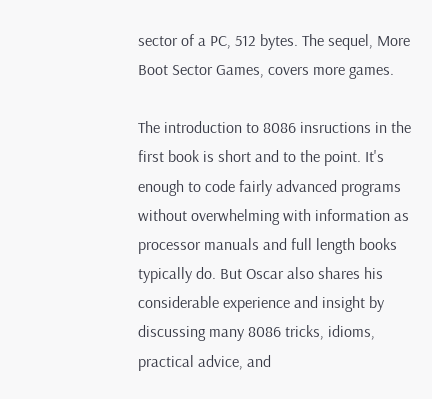sector of a PC, 512 bytes. The sequel, More Boot Sector Games, covers more games.

The introduction to 8086 insructions in the first book is short and to the point. It's enough to code fairly advanced programs without overwhelming with information as processor manuals and full length books typically do. But Oscar also shares his considerable experience and insight by discussing many 8086 tricks, idioms, practical advice, and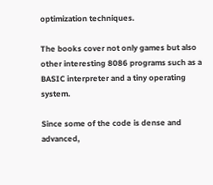optimization techniques.

The books cover not only games but also other interesting 8086 programs such as a BASIC interpreter and a tiny operating system.

Since some of the code is dense and advanced,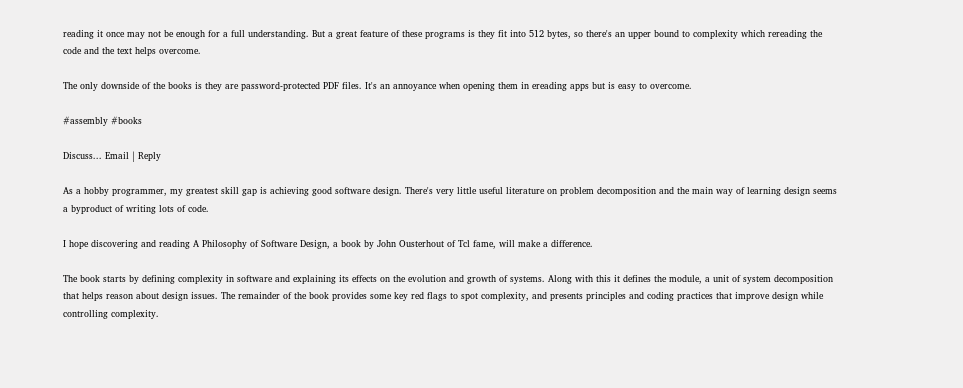reading it once may not be enough for a full understanding. But a great feature of these programs is they fit into 512 bytes, so there's an upper bound to complexity which rereading the code and the text helps overcome.

The only downside of the books is they are password-protected PDF files. It's an annoyance when opening them in ereading apps but is easy to overcome.

#assembly #books

Discuss... Email | Reply

As a hobby programmer, my greatest skill gap is achieving good software design. There's very little useful literature on problem decomposition and the main way of learning design seems a byproduct of writing lots of code.

I hope discovering and reading A Philosophy of Software Design, a book by John Ousterhout of Tcl fame, will make a difference.

The book starts by defining complexity in software and explaining its effects on the evolution and growth of systems. Along with this it defines the module, a unit of system decomposition that helps reason about design issues. The remainder of the book provides some key red flags to spot complexity, and presents principles and coding practices that improve design while controlling complexity.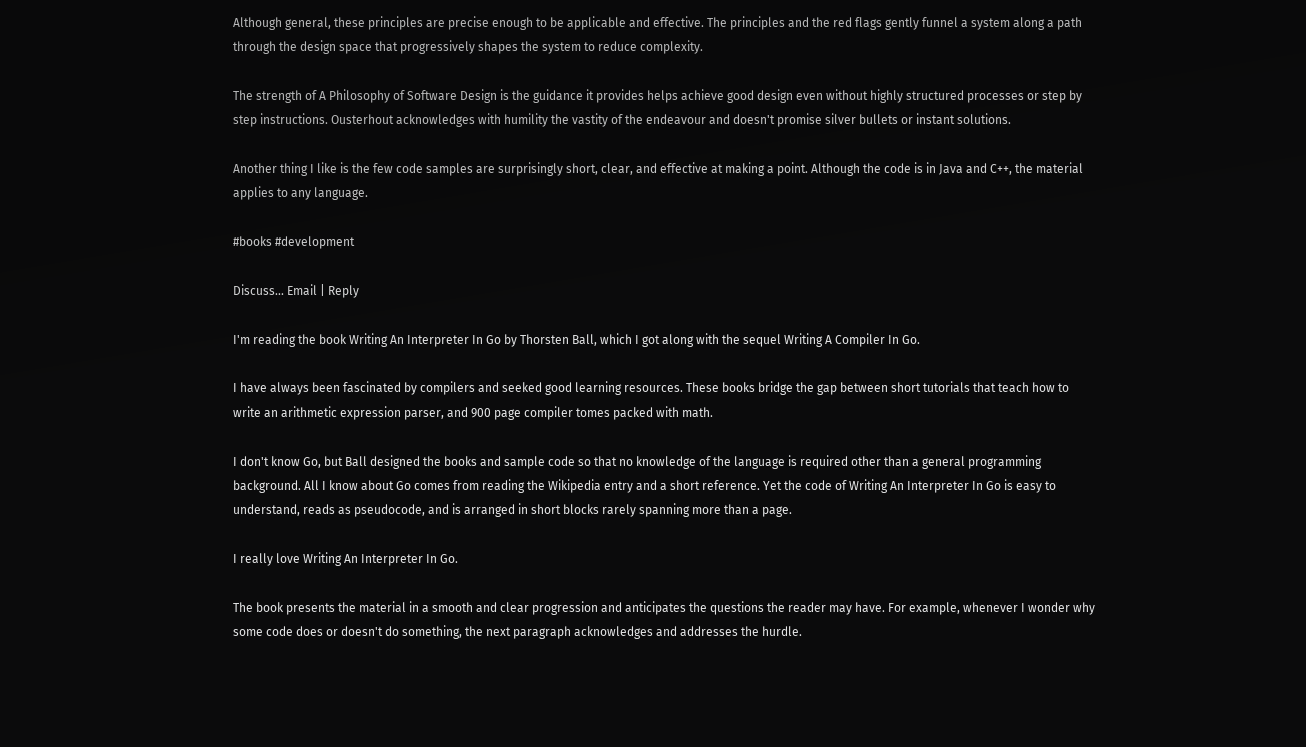Although general, these principles are precise enough to be applicable and effective. The principles and the red flags gently funnel a system along a path through the design space that progressively shapes the system to reduce complexity.

The strength of A Philosophy of Software Design is the guidance it provides helps achieve good design even without highly structured processes or step by step instructions. Ousterhout acknowledges with humility the vastity of the endeavour and doesn't promise silver bullets or instant solutions.

Another thing I like is the few code samples are surprisingly short, clear, and effective at making a point. Although the code is in Java and C++, the material applies to any language.

#books #development

Discuss... Email | Reply

I'm reading the book Writing An Interpreter In Go by Thorsten Ball, which I got along with the sequel Writing A Compiler In Go.

I have always been fascinated by compilers and seeked good learning resources. These books bridge the gap between short tutorials that teach how to write an arithmetic expression parser, and 900 page compiler tomes packed with math.

I don't know Go, but Ball designed the books and sample code so that no knowledge of the language is required other than a general programming background. All I know about Go comes from reading the Wikipedia entry and a short reference. Yet the code of Writing An Interpreter In Go is easy to understand, reads as pseudocode, and is arranged in short blocks rarely spanning more than a page.

I really love Writing An Interpreter In Go.

The book presents the material in a smooth and clear progression and anticipates the questions the reader may have. For example, whenever I wonder why some code does or doesn't do something, the next paragraph acknowledges and addresses the hurdle.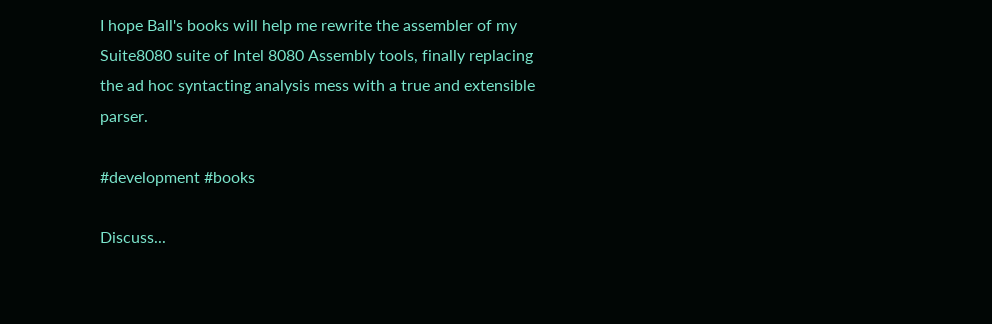I hope Ball's books will help me rewrite the assembler of my Suite8080 suite of Intel 8080 Assembly tools, finally replacing the ad hoc syntacting analysis mess with a true and extensible parser.

#development #books

Discuss...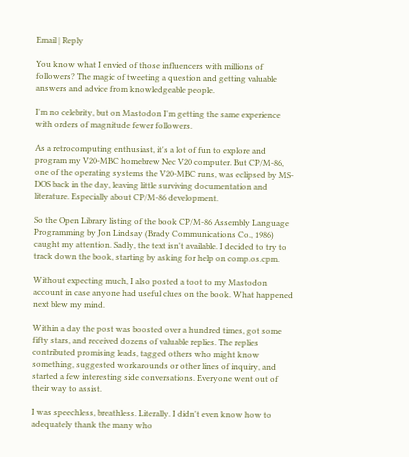Email | Reply

You know what I envied of those influencers with millions of followers? The magic of tweeting a question and getting valuable answers and advice from knowledgeable people.

I'm no celebrity, but on Mastodon I'm getting the same experience with orders of magnitude fewer followers.

As a retrocomputing enthusiast, it's a lot of fun to explore and program my V20-MBC homebrew Nec V20 computer. But CP/M-86, one of the operating systems the V20-MBC runs, was eclipsed by MS-DOS back in the day, leaving little surviving documentation and literature. Especially about CP/M-86 development.

So the Open Library listing of the book CP/M-86 Assembly Language Programming by Jon Lindsay (Brady Communications Co., 1986) caught my attention. Sadly, the text isn't available. I decided to try to track down the book, starting by asking for help on comp.os.cpm.

Without expecting much, I also posted a toot to my Mastodon account in case anyone had useful clues on the book. What happened next blew my mind.

Within a day the post was boosted over a hundred times, got some fifty stars, and received dozens of valuable replies. The replies contributed promising leads, tagged others who might know something, suggested workarounds or other lines of inquiry, and started a few interesting side conversations. Everyone went out of their way to assist.

I was speechless, breathless. Literally. I didn't even know how to adequately thank the many who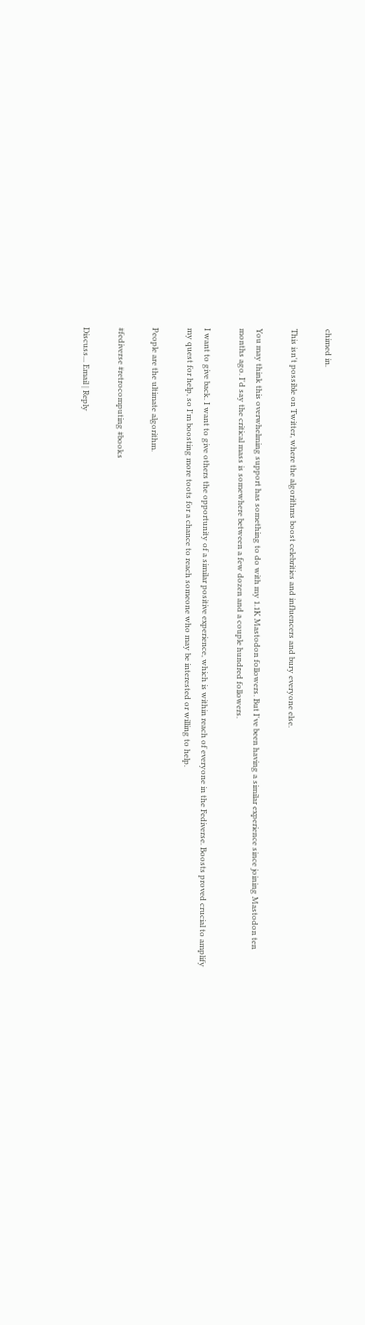chimed in.

This isn't possible on Twitter, where the algorithms boost celebrities and influencers and bury everyone else.

You may think this overwhelming support has something to do with my 1.1K Mastodon followers. But I've been having a similar experience since joining Mastodon ten months ago. I'd say the critical mass is somewhere between a few dozen and a couple hundred followers.

I want to give back. I want to give others the opportunity of a similar positive experience, which is within reach of everyone in the Fediverse. Boosts proved crucial to amplify my quest for help, so I'm boosting more toots for a chance to reach someone who may be interested or willing to help.

People are the ultimate algorithm.

#fediverse #retrocomputing #books

Discuss... Email | Reply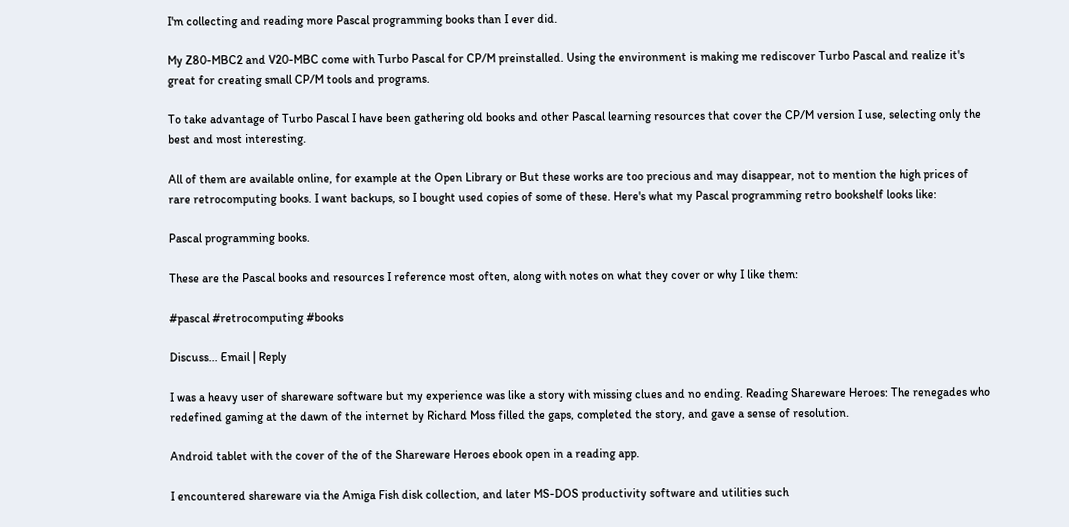I'm collecting and reading more Pascal programming books than I ever did.

My Z80-MBC2 and V20-MBC come with Turbo Pascal for CP/M preinstalled. Using the environment is making me rediscover Turbo Pascal and realize it's great for creating small CP/M tools and programs.

To take advantage of Turbo Pascal I have been gathering old books and other Pascal learning resources that cover the CP/M version I use, selecting only the best and most interesting.

All of them are available online, for example at the Open Library or But these works are too precious and may disappear, not to mention the high prices of rare retrocomputing books. I want backups, so I bought used copies of some of these. Here's what my Pascal programming retro bookshelf looks like:

Pascal programming books.

These are the Pascal books and resources I reference most often, along with notes on what they cover or why I like them:

#pascal #retrocomputing #books

Discuss... Email | Reply

I was a heavy user of shareware software but my experience was like a story with missing clues and no ending. Reading Shareware Heroes: The renegades who redefined gaming at the dawn of the internet by Richard Moss filled the gaps, completed the story, and gave a sense of resolution.

Android tablet with the cover of the of the Shareware Heroes ebook open in a reading app.

I encountered shareware via the Amiga Fish disk collection, and later MS-DOS productivity software and utilities such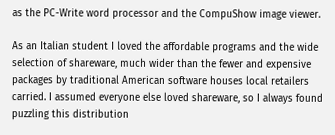as the PC-Write word processor and the CompuShow image viewer.

As an Italian student I loved the affordable programs and the wide selection of shareware, much wider than the fewer and expensive packages by traditional American software houses local retailers carried. I assumed everyone else loved shareware, so I always found puzzling this distribution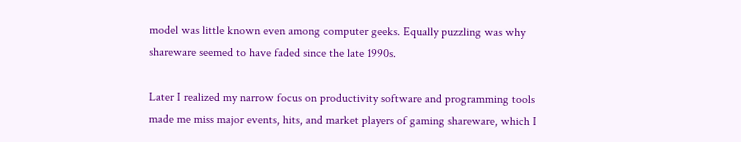model was little known even among computer geeks. Equally puzzling was why shareware seemed to have faded since the late 1990s.

Later I realized my narrow focus on productivity software and programming tools made me miss major events, hits, and market players of gaming shareware, which I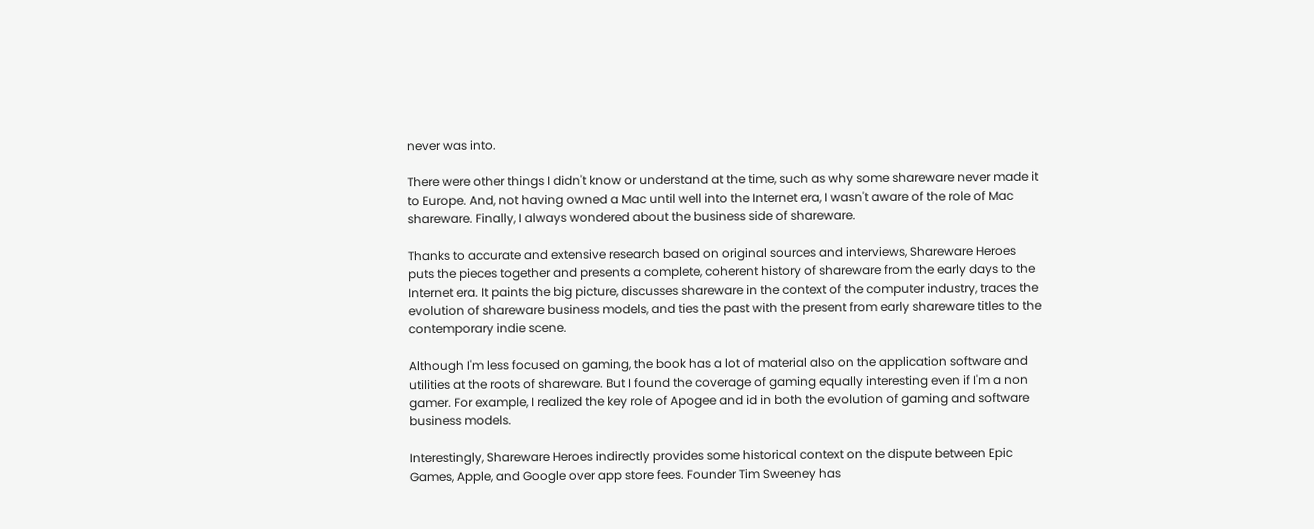never was into.

There were other things I didn't know or understand at the time, such as why some shareware never made it to Europe. And, not having owned a Mac until well into the Internet era, I wasn't aware of the role of Mac shareware. Finally, I always wondered about the business side of shareware.

Thanks to accurate and extensive research based on original sources and interviews, Shareware Heroes puts the pieces together and presents a complete, coherent history of shareware from the early days to the Internet era. It paints the big picture, discusses shareware in the context of the computer industry, traces the evolution of shareware business models, and ties the past with the present from early shareware titles to the contemporary indie scene.

Although I'm less focused on gaming, the book has a lot of material also on the application software and utilities at the roots of shareware. But I found the coverage of gaming equally interesting even if I'm a non gamer. For example, I realized the key role of Apogee and id in both the evolution of gaming and software business models.

Interestingly, Shareware Heroes indirectly provides some historical context on the dispute between Epic Games, Apple, and Google over app store fees. Founder Tim Sweeney has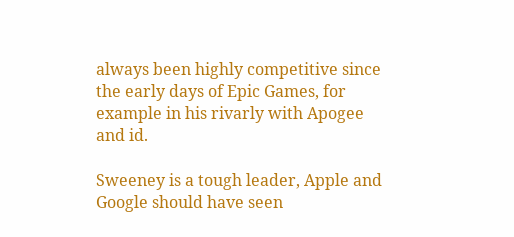always been highly competitive since the early days of Epic Games, for example in his rivarly with Apogee and id.

Sweeney is a tough leader, Apple and Google should have seen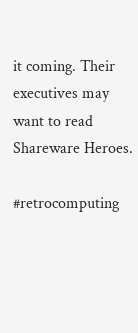it coming. Their executives may want to read Shareware Heroes.

#retrocomputing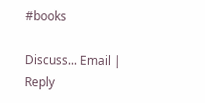#books

Discuss... Email | Reply